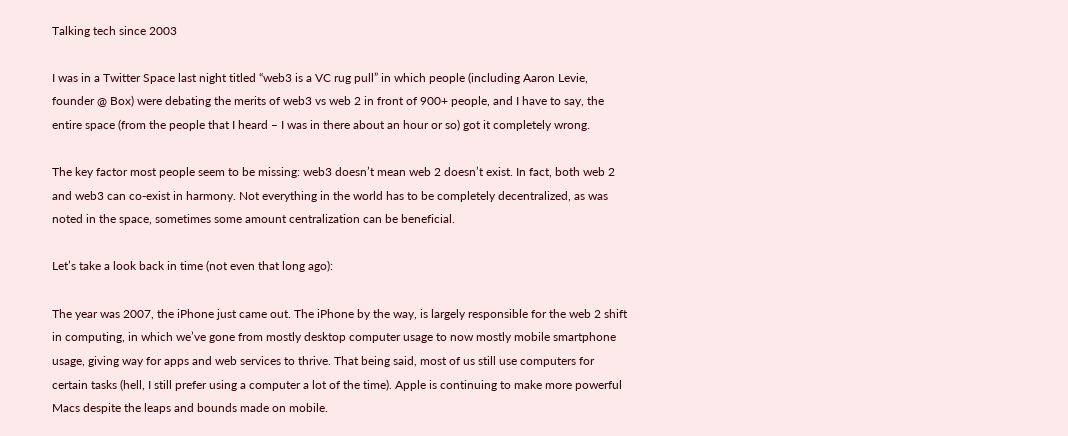Talking tech since 2003

I was in a Twitter Space last night titled “web3 is a VC rug pull” in which people (including Aaron Levie, founder @ Box) were debating the merits of web3 vs web 2 in front of 900+ people, and I have to say, the entire space (from the people that I heard – I was in there about an hour or so) got it completely wrong.

The key factor most people seem to be missing: web3 doesn’t mean web 2 doesn’t exist. In fact, both web 2 and web3 can co-exist in harmony. Not everything in the world has to be completely decentralized, as was noted in the space, sometimes some amount centralization can be beneficial.

Let’s take a look back in time (not even that long ago):

The year was 2007, the iPhone just came out. The iPhone by the way, is largely responsible for the web 2 shift in computing, in which we’ve gone from mostly desktop computer usage to now mostly mobile smartphone usage, giving way for apps and web services to thrive. That being said, most of us still use computers for certain tasks (hell, I still prefer using a computer a lot of the time). Apple is continuing to make more powerful Macs despite the leaps and bounds made on mobile.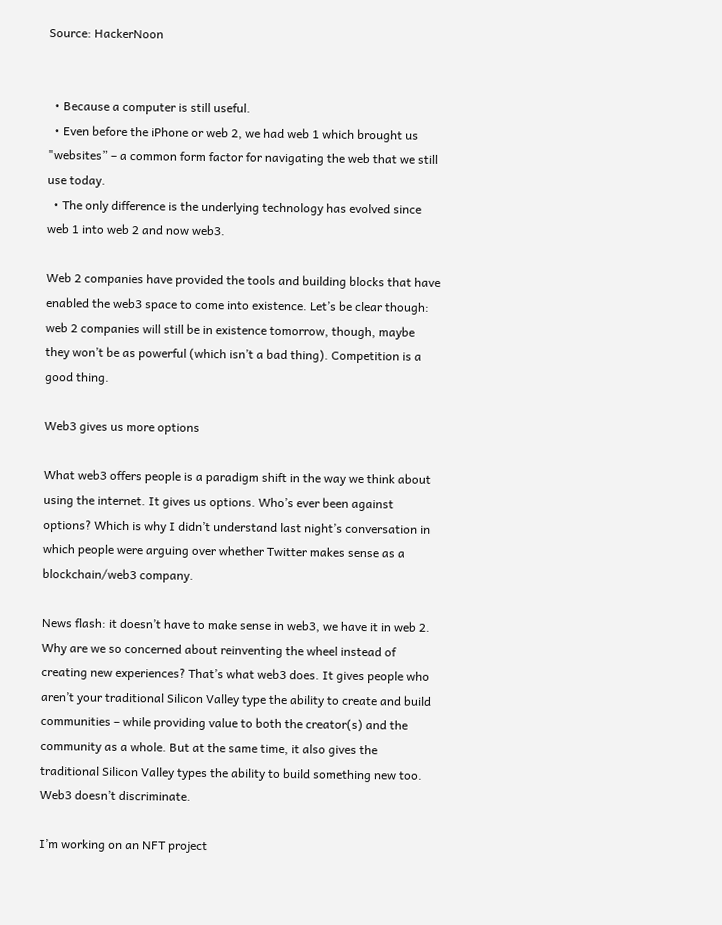Source: HackerNoon


  • Because a computer is still useful.
  • Even before the iPhone or web 2, we had web 1 which brought us "websites” – a common form factor for navigating the web that we still use today.
  • The only difference is the underlying technology has evolved since web 1 into web 2 and now web3.

Web 2 companies have provided the tools and building blocks that have enabled the web3 space to come into existence. Let’s be clear though: web 2 companies will still be in existence tomorrow, though, maybe they won’t be as powerful (which isn’t a bad thing). Competition is a good thing.

Web3 gives us more options

What web3 offers people is a paradigm shift in the way we think about using the internet. It gives us options. Who’s ever been against options? Which is why I didn’t understand last night’s conversation in which people were arguing over whether Twitter makes sense as a blockchain/web3 company.

News flash: it doesn’t have to make sense in web3, we have it in web 2. Why are we so concerned about reinventing the wheel instead of creating new experiences? That’s what web3 does. It gives people who aren’t your traditional Silicon Valley type the ability to create and build communities – while providing value to both the creator(s) and the community as a whole. But at the same time, it also gives the traditional Silicon Valley types the ability to build something new too. Web3 doesn’t discriminate.

I’m working on an NFT project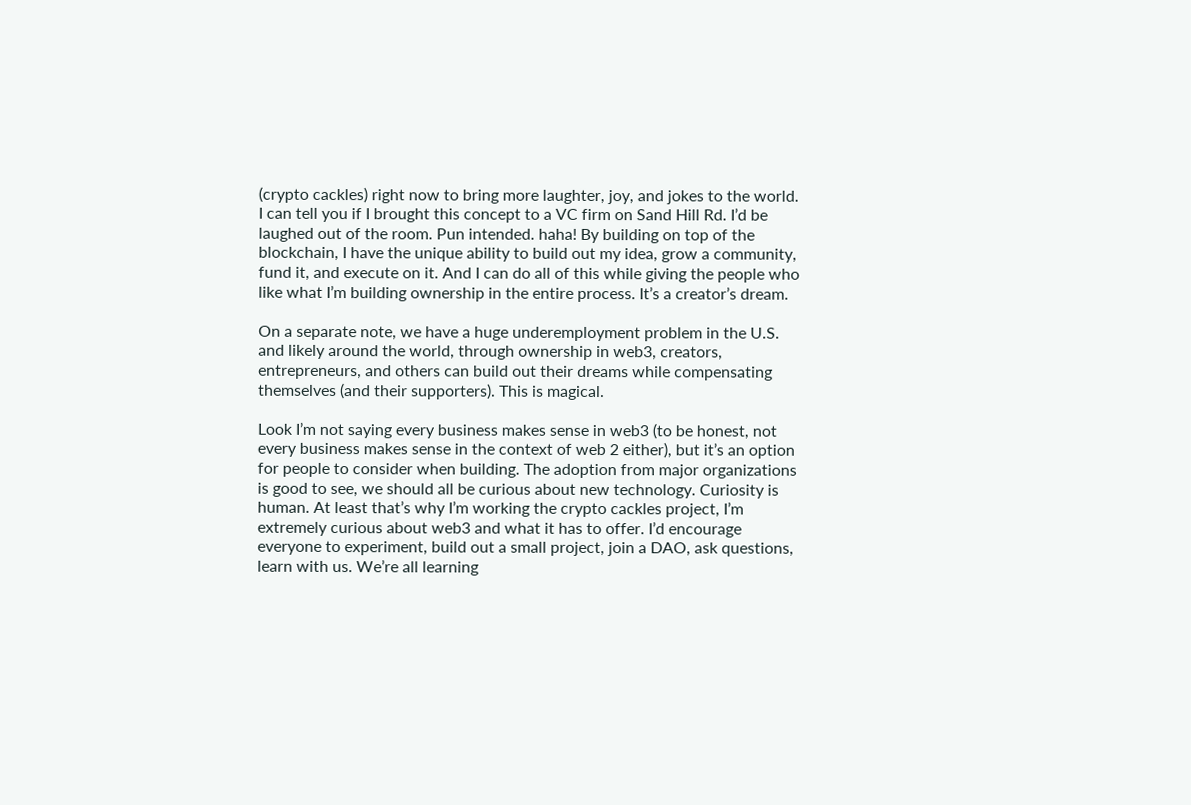(crypto cackles) right now to bring more laughter, joy, and jokes to the world. I can tell you if I brought this concept to a VC firm on Sand Hill Rd. I’d be laughed out of the room. Pun intended. haha! By building on top of the blockchain, I have the unique ability to build out my idea, grow a community, fund it, and execute on it. And I can do all of this while giving the people who like what I’m building ownership in the entire process. It’s a creator’s dream.

On a separate note, we have a huge underemployment problem in the U.S. and likely around the world, through ownership in web3, creators, entrepreneurs, and others can build out their dreams while compensating themselves (and their supporters). This is magical.

Look I’m not saying every business makes sense in web3 (to be honest, not every business makes sense in the context of web 2 either), but it’s an option for people to consider when building. The adoption from major organizations is good to see, we should all be curious about new technology. Curiosity is human. At least that’s why I’m working the crypto cackles project, I’m extremely curious about web3 and what it has to offer. I’d encourage everyone to experiment, build out a small project, join a DAO, ask questions, learn with us. We’re all learning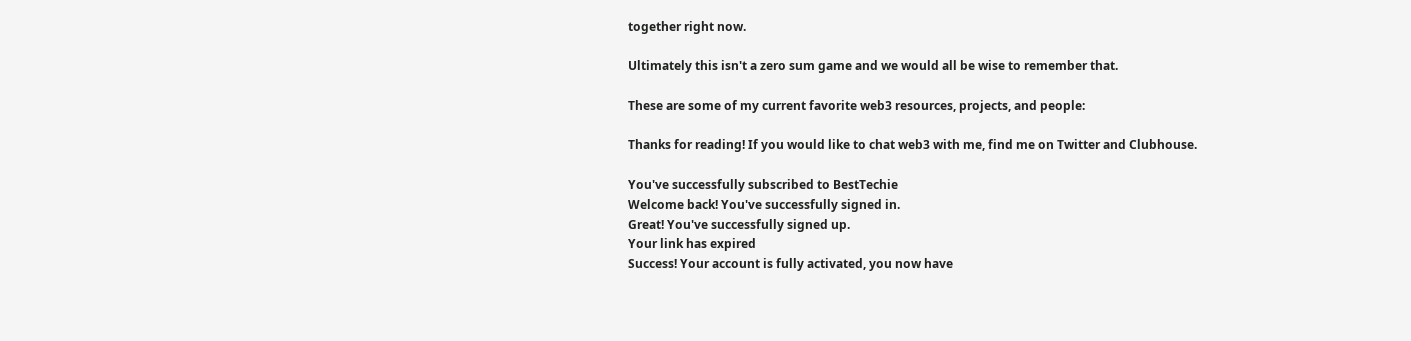together right now.

Ultimately this isn't a zero sum game and we would all be wise to remember that.

These are some of my current favorite web3 resources, projects, and people:

Thanks for reading! If you would like to chat web3 with me, find me on Twitter and Clubhouse.

You've successfully subscribed to BestTechie
Welcome back! You've successfully signed in.
Great! You've successfully signed up.
Your link has expired
Success! Your account is fully activated, you now have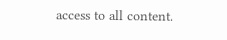access to all content.